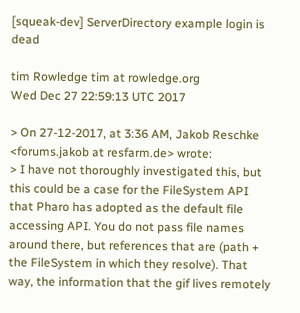[squeak-dev] ServerDirectory example login is dead

tim Rowledge tim at rowledge.org
Wed Dec 27 22:59:13 UTC 2017

> On 27-12-2017, at 3:36 AM, Jakob Reschke <forums.jakob at resfarm.de> wrote:
> I have not thoroughly investigated this, but this could be a case for the FileSystem API that Pharo has adopted as the default file accessing API. You do not pass file names around there, but references that are (path + the FileSystem in which they resolve). That way, the information that the gif lives remotely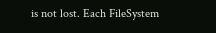is not lost. Each FileSystem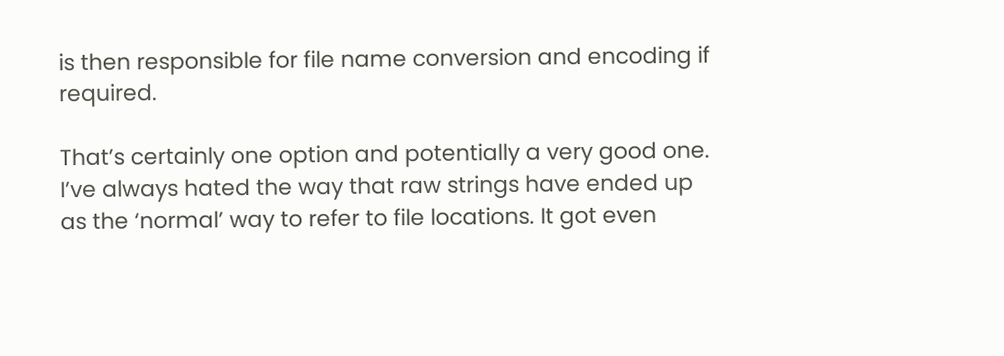is then responsible for file name conversion and encoding if required.

That’s certainly one option and potentially a very good one. I’ve always hated the way that raw strings have ended up as the ‘normal’ way to refer to file locations. It got even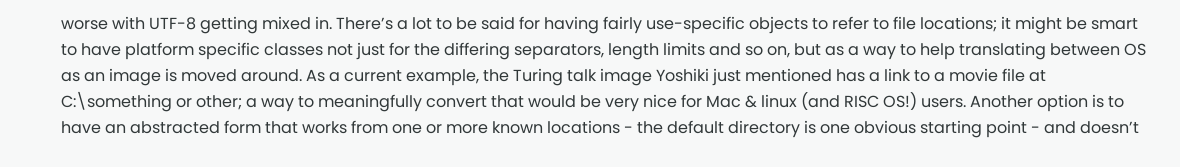worse with UTF-8 getting mixed in. There’s a lot to be said for having fairly use-specific objects to refer to file locations; it might be smart to have platform specific classes not just for the differing separators, length limits and so on, but as a way to help translating between OS as an image is moved around. As a current example, the Turing talk image Yoshiki just mentioned has a link to a movie file at C:\something or other; a way to meaningfully convert that would be very nice for Mac & linux (and RISC OS!) users. Another option is to have an abstracted form that works from one or more known locations - the default directory is one obvious starting point - and doesn’t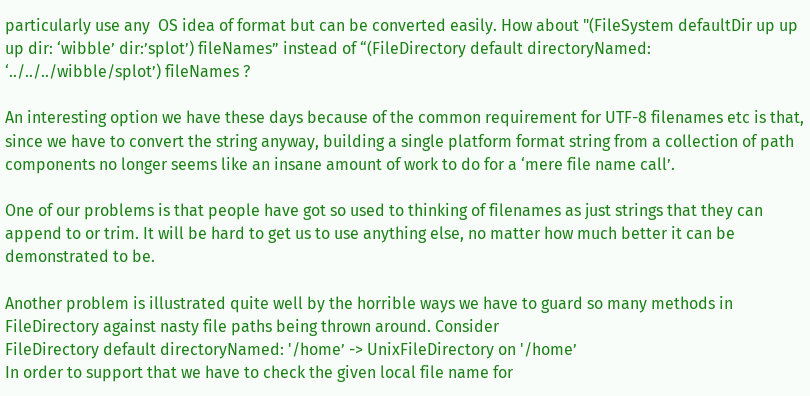particularly use any  OS idea of format but can be converted easily. How about "(FileSystem defaultDir up up up dir: ‘wibble’ dir:’splot’) fileNames” instead of “(FileDirectory default directoryNamed: ‘../../../wibble/splot’) fileNames ?

An interesting option we have these days because of the common requirement for UTF-8 filenames etc is that, since we have to convert the string anyway, building a single platform format string from a collection of path components no longer seems like an insane amount of work to do for a ‘mere file name call’.

One of our problems is that people have got so used to thinking of filenames as just strings that they can append to or trim. It will be hard to get us to use anything else, no matter how much better it can be demonstrated to be.

Another problem is illustrated quite well by the horrible ways we have to guard so many methods in FileDirectory against nasty file paths being thrown around. Consider
FileDirectory default directoryNamed: '/home’ -> UnixFileDirectory on '/home’
In order to support that we have to check the given local file name for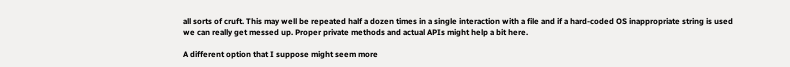all sorts of cruft. This may well be repeated half a dozen times in a single interaction with a file and if a hard-coded OS inappropriate string is used we can really get messed up. Proper private methods and actual APIs might help a bit here.

A different option that I suppose might seem more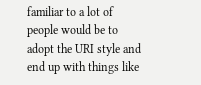familiar to a lot of people would be to adopt the URI style and end up with things like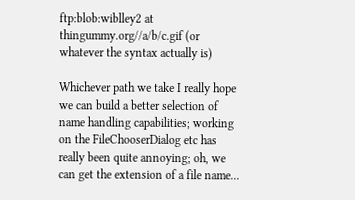ftp:blob:wiblley2 at thingummy.org//a/b/c.gif (or whatever the syntax actually is)

Whichever path we take I really hope we can build a better selection of name handling capabilities; working on the FileChooserDialog etc has really been quite annoying; oh, we can get the extension of a file name...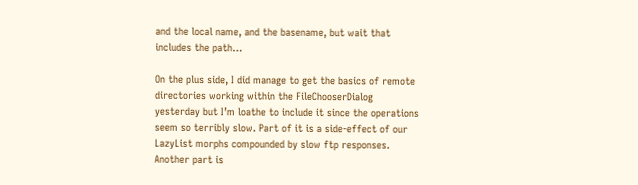and the local name, and the basename, but wait that includes the path…

On the plus side, I did manage to get the basics of remote directories working within the FileChooserDialog yesterday but I’m loathe to include it since the operations seem so terribly slow. Part of it is a side-effect of our LazyList morphs compounded by slow ftp responses. Another part is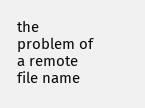the problem of a remote file name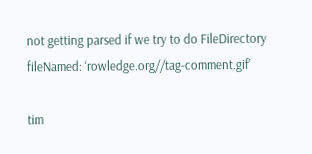not getting parsed if we try to do FileDirectory fileNamed: ‘rowledge.org//tag-comment.gif'

tim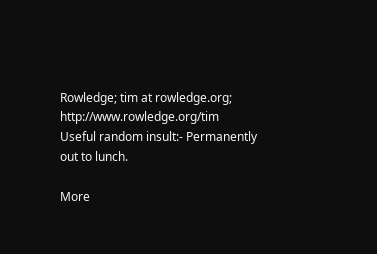Rowledge; tim at rowledge.org; http://www.rowledge.org/tim
Useful random insult:- Permanently out to lunch.

More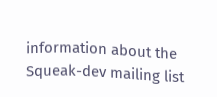information about the Squeak-dev mailing list